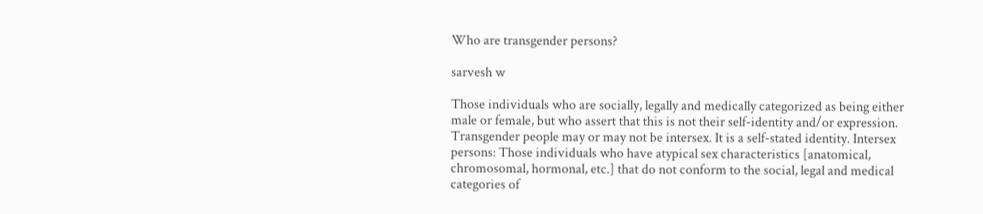Who are transgender persons?

sarvesh w

Those individuals who are socially, legally and medically categorized as being either male or female, but who assert that this is not their self-identity and/or expression. Transgender people may or may not be intersex. It is a self-stated identity. Intersex persons: Those individuals who have atypical sex characteristics [anatomical, chromosomal, hormonal, etc.] that do not conform to the social, legal and medical categories of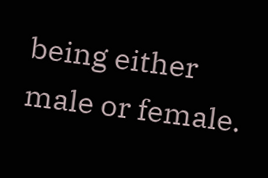being either male or female.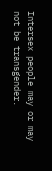Intersex people may or may not be transgender.